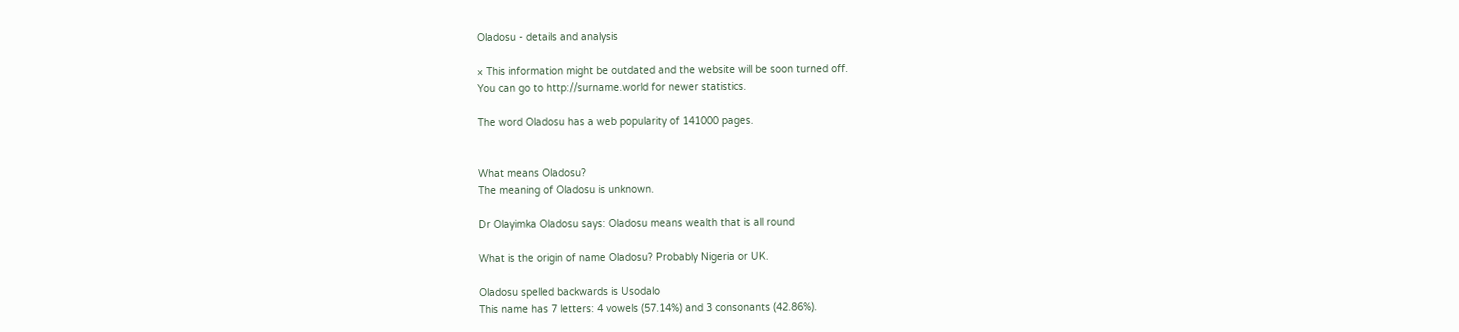Oladosu - details and analysis

× This information might be outdated and the website will be soon turned off.
You can go to http://surname.world for newer statistics.

The word Oladosu has a web popularity of 141000 pages.


What means Oladosu?
The meaning of Oladosu is unknown.

Dr Olayimka Oladosu says: Oladosu means wealth that is all round

What is the origin of name Oladosu? Probably Nigeria or UK.

Oladosu spelled backwards is Usodalo
This name has 7 letters: 4 vowels (57.14%) and 3 consonants (42.86%).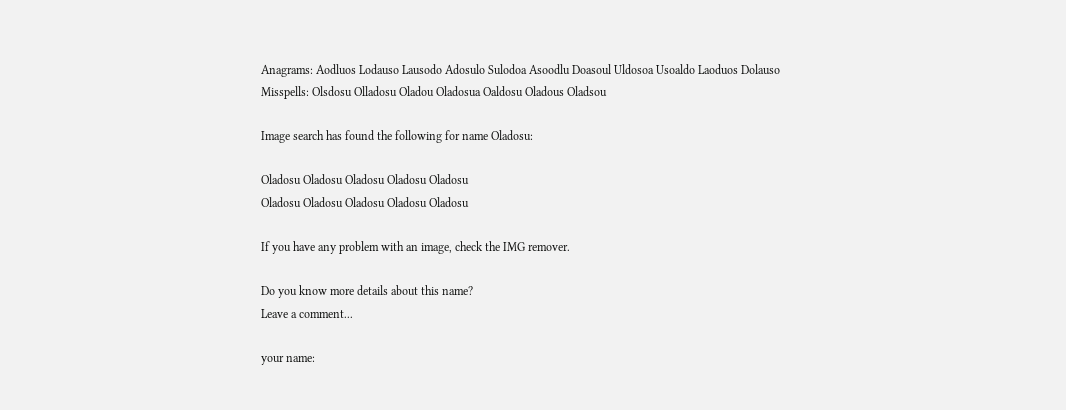Anagrams: Aodluos Lodauso Lausodo Adosulo Sulodoa Asoodlu Doasoul Uldosoa Usoaldo Laoduos Dolauso
Misspells: Olsdosu Olladosu Oladou Oladosua Oaldosu Oladous Oladsou

Image search has found the following for name Oladosu:

Oladosu Oladosu Oladosu Oladosu Oladosu
Oladosu Oladosu Oladosu Oladosu Oladosu

If you have any problem with an image, check the IMG remover.

Do you know more details about this name?
Leave a comment...

your name: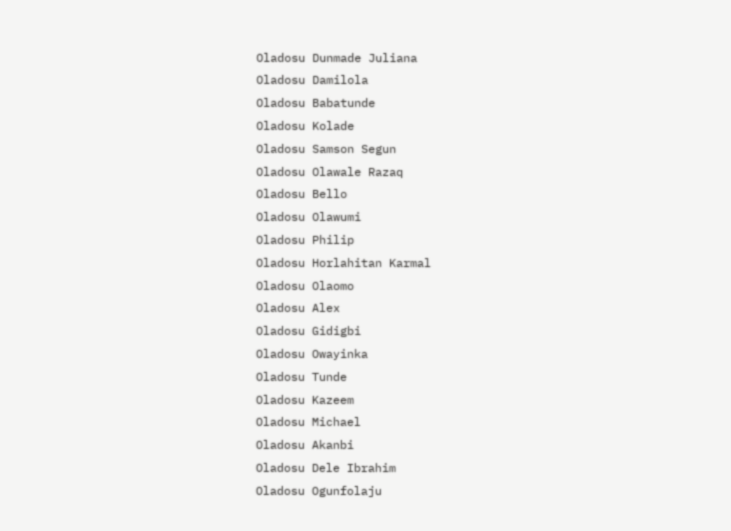Oladosu Dunmade Juliana
Oladosu Damilola
Oladosu Babatunde
Oladosu Kolade
Oladosu Samson Segun
Oladosu Olawale Razaq
Oladosu Bello
Oladosu Olawumi
Oladosu Philip
Oladosu Horlahitan Karmal
Oladosu Olaomo
Oladosu Alex
Oladosu Gidigbi
Oladosu Owayinka
Oladosu Tunde
Oladosu Kazeem
Oladosu Michael
Oladosu Akanbi
Oladosu Dele Ibrahim
Oladosu Ogunfolaju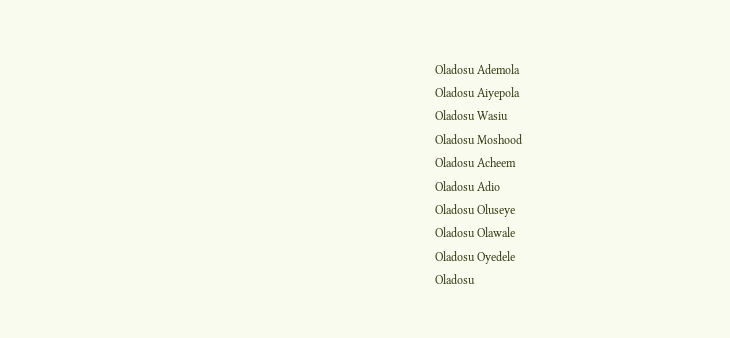Oladosu Ademola
Oladosu Aiyepola
Oladosu Wasiu
Oladosu Moshood
Oladosu Acheem
Oladosu Adio
Oladosu Oluseye
Oladosu Olawale
Oladosu Oyedele
Oladosu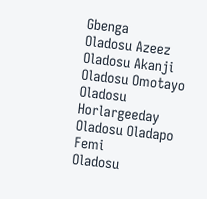Gbenga
Oladosu Azeez
Oladosu Akanji
Oladosu Omotayo
Oladosu Horlargeeday
Oladosu Oladapo Femi
Oladosu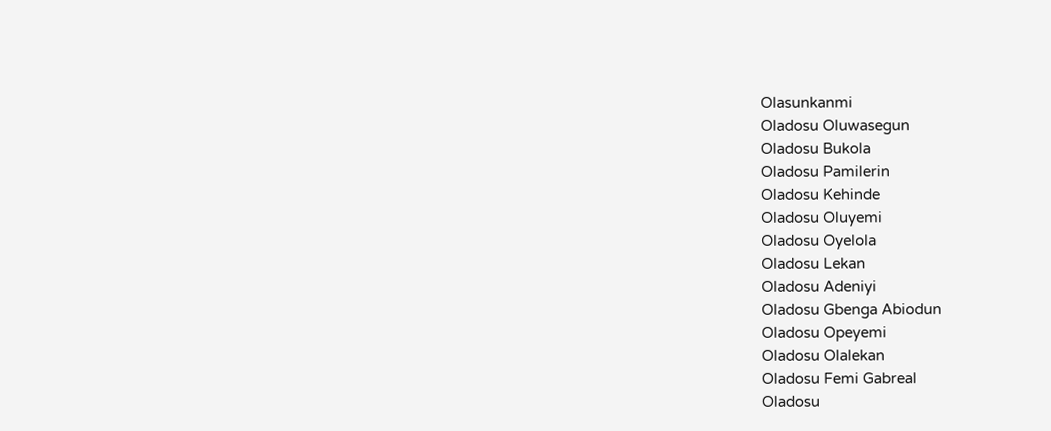Olasunkanmi
Oladosu Oluwasegun
Oladosu Bukola
Oladosu Pamilerin
Oladosu Kehinde
Oladosu Oluyemi
Oladosu Oyelola
Oladosu Lekan
Oladosu Adeniyi
Oladosu Gbenga Abiodun
Oladosu Opeyemi
Oladosu Olalekan
Oladosu Femi Gabreal
Oladosu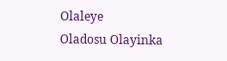Olaleye
Oladosu Olayinka